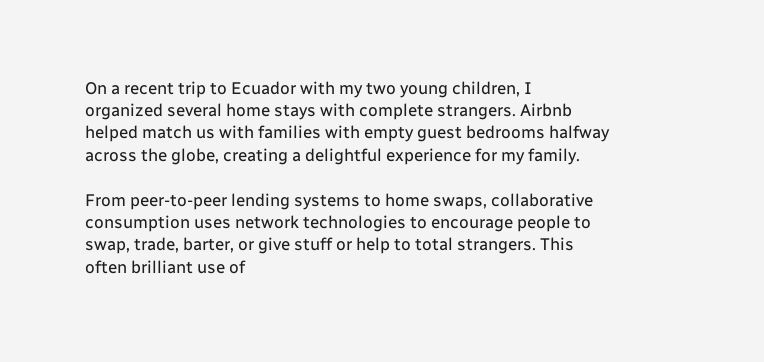On a recent trip to Ecuador with my two young children, I organized several home stays with complete strangers. Airbnb helped match us with families with empty guest bedrooms halfway across the globe, creating a delightful experience for my family.

From peer-to-peer lending systems to home swaps, collaborative consumption uses network technologies to encourage people to swap, trade, barter, or give stuff or help to total strangers. This often brilliant use of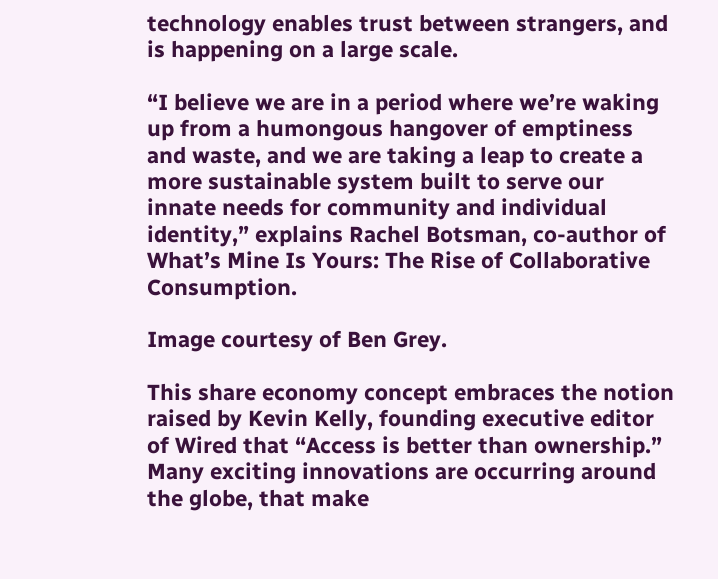technology enables trust between strangers, and is happening on a large scale.

“I believe we are in a period where we’re waking up from a humongous hangover of emptiness and waste, and we are taking a leap to create a more sustainable system built to serve our innate needs for community and individual identity,” explains Rachel Botsman, co-author of What’s Mine Is Yours: The Rise of Collaborative Consumption.

Image courtesy of Ben Grey.

This share economy concept embraces the notion raised by Kevin Kelly, founding executive editor of Wired that “Access is better than ownership.” Many exciting innovations are occurring around the globe, that make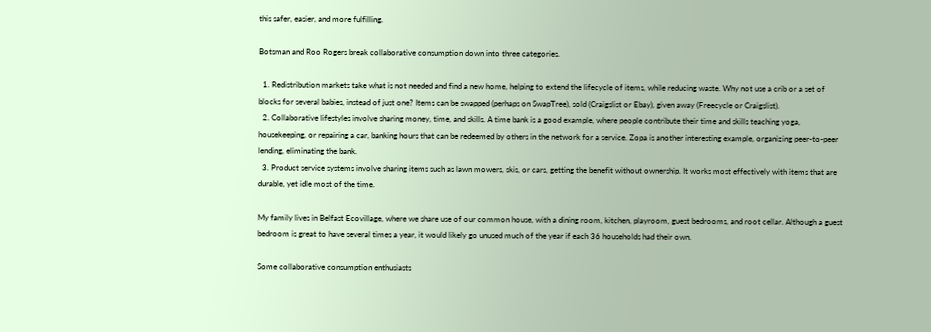this safer, easier, and more fulfilling.

Botsman and Roo Rogers break collaborative consumption down into three categories.

  1. Redistribution markets take what is not needed and find a new home, helping to extend the lifecycle of items, while reducing waste. Why not use a crib or a set of blocks for several babies, instead of just one? Items can be swapped (perhaps on SwapTree), sold (Craigslist or Ebay), given away (Freecycle or Craigslist).
  2. Collaborative lifestyles involve sharing money, time, and skills. A time bank is a good example, where people contribute their time and skills teaching yoga, housekeeping, or repairing a car, banking hours that can be redeemed by others in the network for a service. Zopa is another interesting example, organizing peer-to-peer lending, eliminating the bank.
  3. Product service systems involve sharing items such as lawn mowers, skis, or cars, getting the benefit without ownership. It works most effectively with items that are durable, yet idle most of the time.

My family lives in Belfast Ecovillage, where we share use of our common house, with a dining room, kitchen, playroom, guest bedrooms, and root cellar. Although a guest bedroom is great to have several times a year, it would likely go unused much of the year if each 36 households had their own.

Some collaborative consumption enthusiasts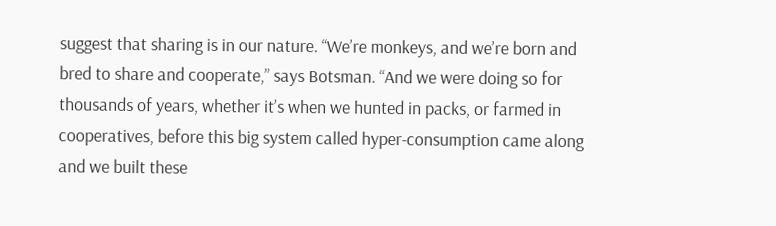suggest that sharing is in our nature. “We’re monkeys, and we’re born and bred to share and cooperate,” says Botsman. “And we were doing so for thousands of years, whether it’s when we hunted in packs, or farmed in cooperatives, before this big system called hyper-consumption came along and we built these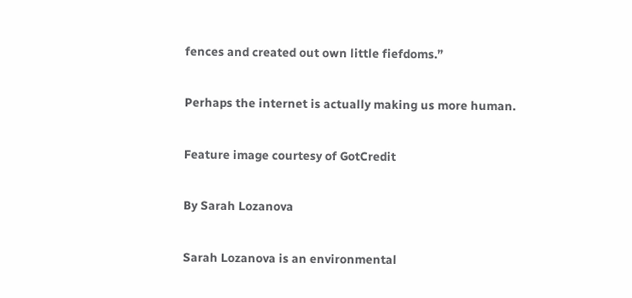fences and created out own little fiefdoms.”

Perhaps the internet is actually making us more human.

Feature image courtesy of GotCredit

By Sarah Lozanova

Sarah Lozanova is an environmental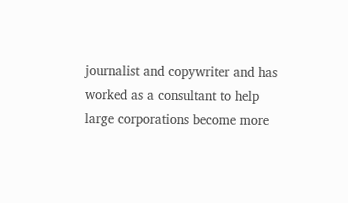journalist and copywriter and has worked as a consultant to help large corporations become more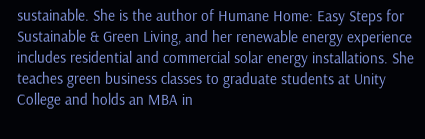sustainable. She is the author of Humane Home: Easy Steps for Sustainable & Green Living, and her renewable energy experience includes residential and commercial solar energy installations. She teaches green business classes to graduate students at Unity College and holds an MBA in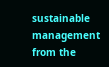sustainable management from the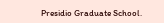Presidio Graduate School.